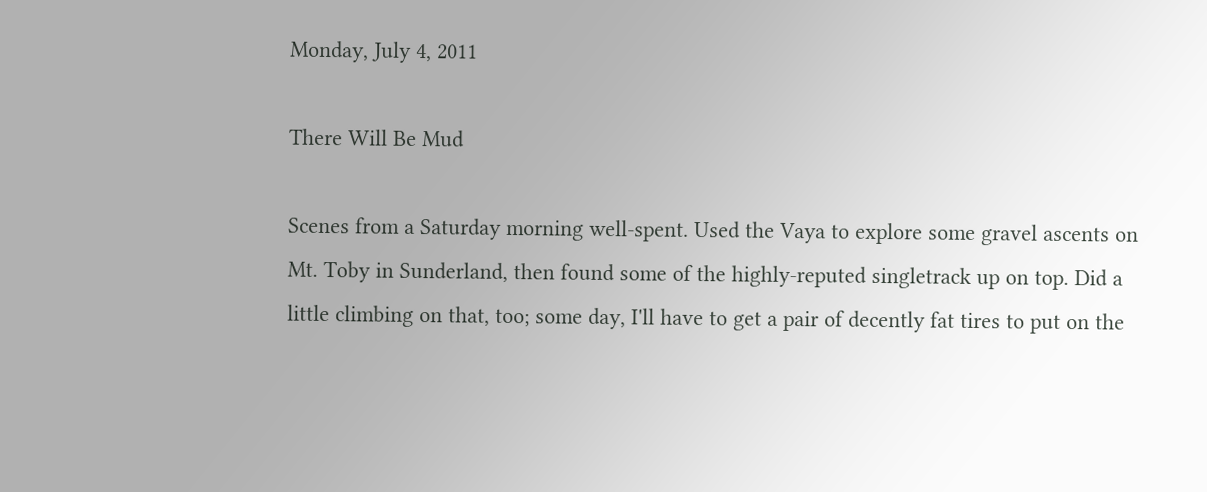Monday, July 4, 2011

There Will Be Mud

Scenes from a Saturday morning well-spent. Used the Vaya to explore some gravel ascents on Mt. Toby in Sunderland, then found some of the highly-reputed singletrack up on top. Did a little climbing on that, too; some day, I'll have to get a pair of decently fat tires to put on the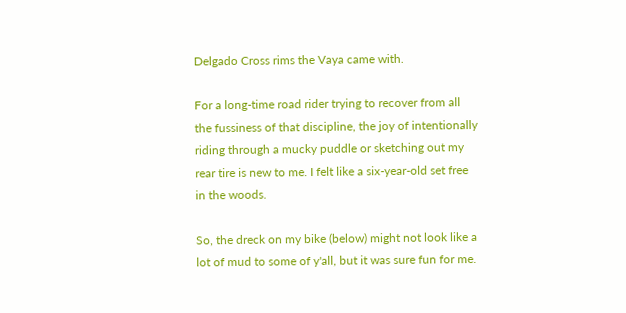Delgado Cross rims the Vaya came with.

For a long-time road rider trying to recover from all the fussiness of that discipline, the joy of intentionally riding through a mucky puddle or sketching out my rear tire is new to me. I felt like a six-year-old set free in the woods.

So, the dreck on my bike (below) might not look like a lot of mud to some of y'all, but it was sure fun for me.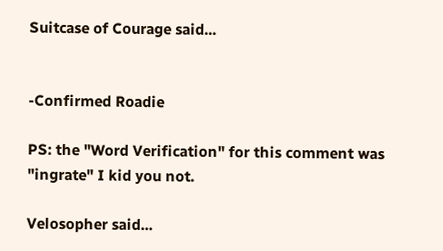Suitcase of Courage said...


-Confirmed Roadie

PS: the "Word Verification" for this comment was "ingrate" I kid you not.

Velosopher said...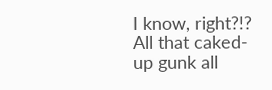I know, right?!? All that caked-up gunk all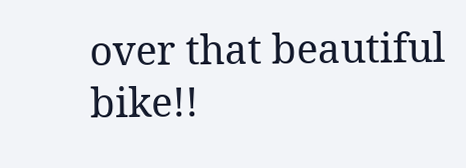over that beautiful bike!!